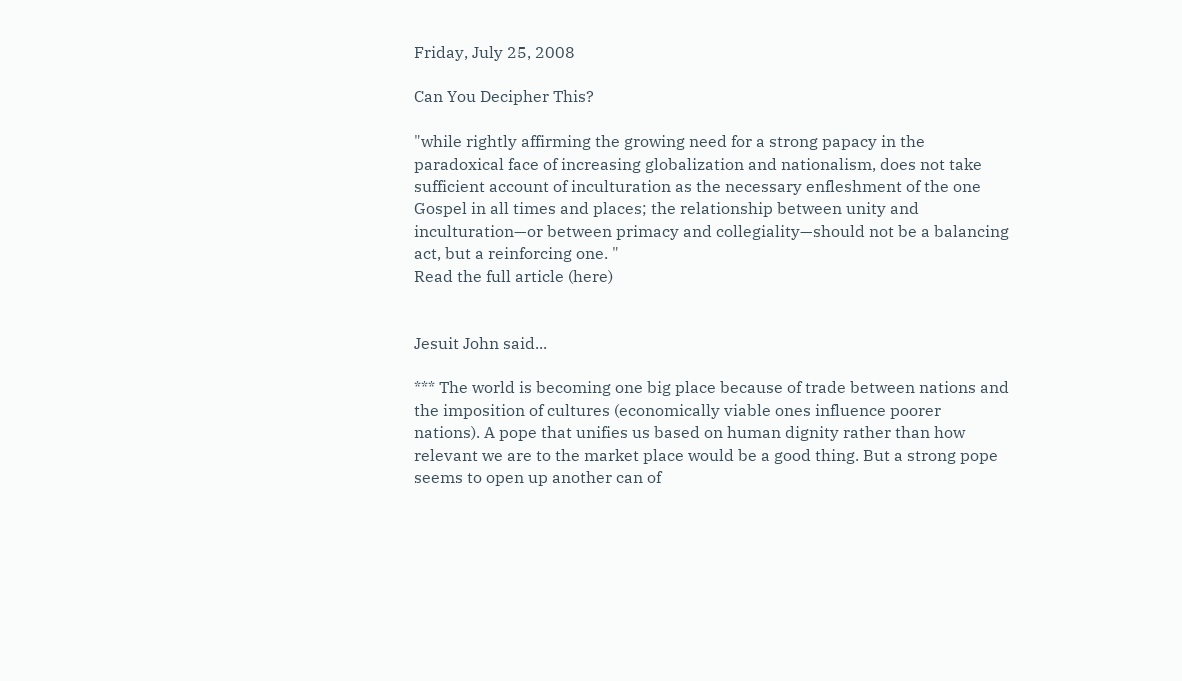Friday, July 25, 2008

Can You Decipher This?

"while rightly affirming the growing need for a strong papacy in the paradoxical face of increasing globalization and nationalism, does not take sufficient account of inculturation as the necessary enfleshment of the one Gospel in all times and places; the relationship between unity and inculturation—or between primacy and collegiality—should not be a balancing act, but a reinforcing one. "
Read the full article (here)


Jesuit John said...

*** The world is becoming one big place because of trade between nations and the imposition of cultures (economically viable ones influence poorer nations). A pope that unifies us based on human dignity rather than how relevant we are to the market place would be a good thing. But a strong pope seems to open up another can of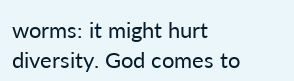worms: it might hurt diversity. God comes to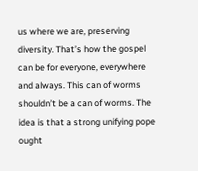us where we are, preserving diversity. That’s how the gospel can be for everyone, everywhere and always. This can of worms shouldn’t be a can of worms. The idea is that a strong unifying pope ought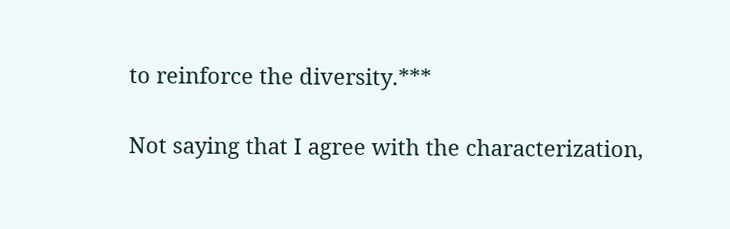to reinforce the diversity.***

Not saying that I agree with the characterization,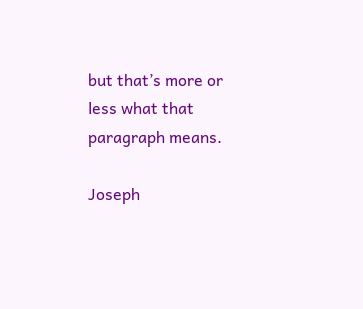but that’s more or less what that paragraph means.

Joseph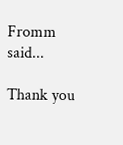Fromm said...

Thank you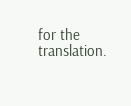for the translation.